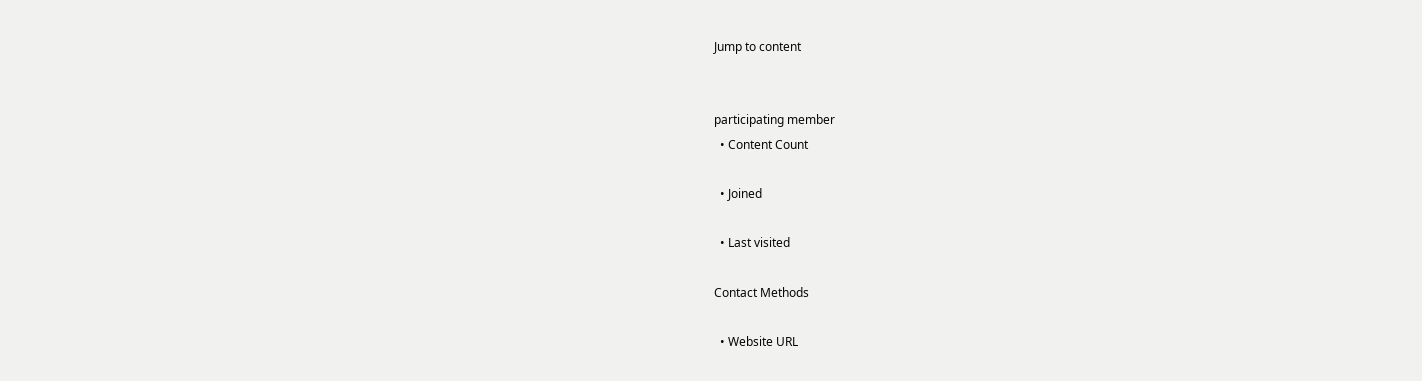Jump to content


participating member
  • Content Count

  • Joined

  • Last visited

Contact Methods

  • Website URL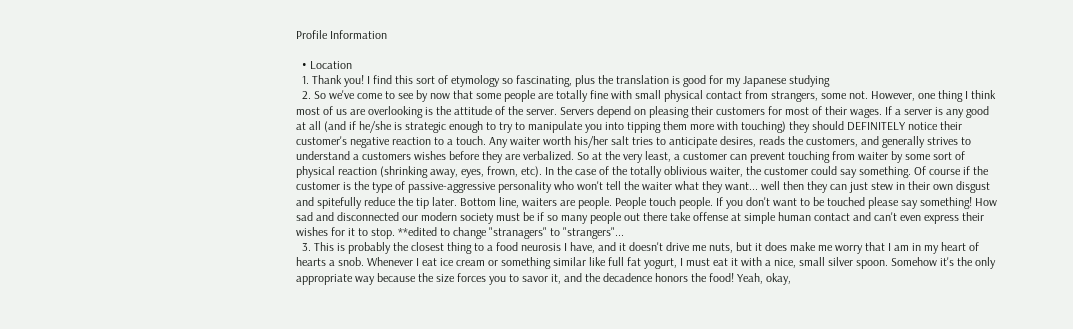Profile Information

  • Location
  1. Thank you! I find this sort of etymology so fascinating, plus the translation is good for my Japanese studying
  2. So we've come to see by now that some people are totally fine with small physical contact from strangers, some not. However, one thing I think most of us are overlooking is the attitude of the server. Servers depend on pleasing their customers for most of their wages. If a server is any good at all (and if he/she is strategic enough to try to manipulate you into tipping them more with touching) they should DEFINITELY notice their customer's negative reaction to a touch. Any waiter worth his/her salt tries to anticipate desires, reads the customers, and generally strives to understand a customers wishes before they are verbalized. So at the very least, a customer can prevent touching from waiter by some sort of physical reaction (shrinking away, eyes, frown, etc). In the case of the totally oblivious waiter, the customer could say something. Of course if the customer is the type of passive-aggressive personality who won't tell the waiter what they want... well then they can just stew in their own disgust and spitefully reduce the tip later. Bottom line, waiters are people. People touch people. If you don't want to be touched please say something! How sad and disconnected our modern society must be if so many people out there take offense at simple human contact and can't even express their wishes for it to stop. **edited to change "stranagers" to "strangers"...
  3. This is probably the closest thing to a food neurosis I have, and it doesn't drive me nuts, but it does make me worry that I am in my heart of hearts a snob. Whenever I eat ice cream or something similar like full fat yogurt, I must eat it with a nice, small silver spoon. Somehow it's the only appropriate way because the size forces you to savor it, and the decadence honors the food! Yeah, okay,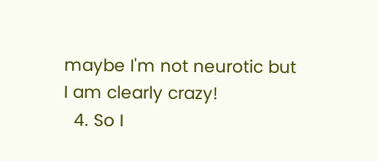maybe I'm not neurotic but I am clearly crazy!
  4. So I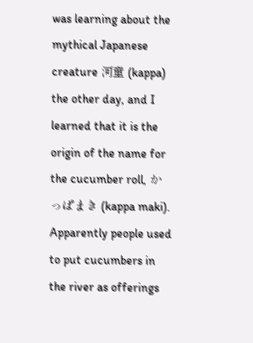was learning about the mythical Japanese creature 河童 (kappa) the other day, and I learned that it is the origin of the name for the cucumber roll, かっぱまき (kappa maki). Apparently people used to put cucumbers in the river as offerings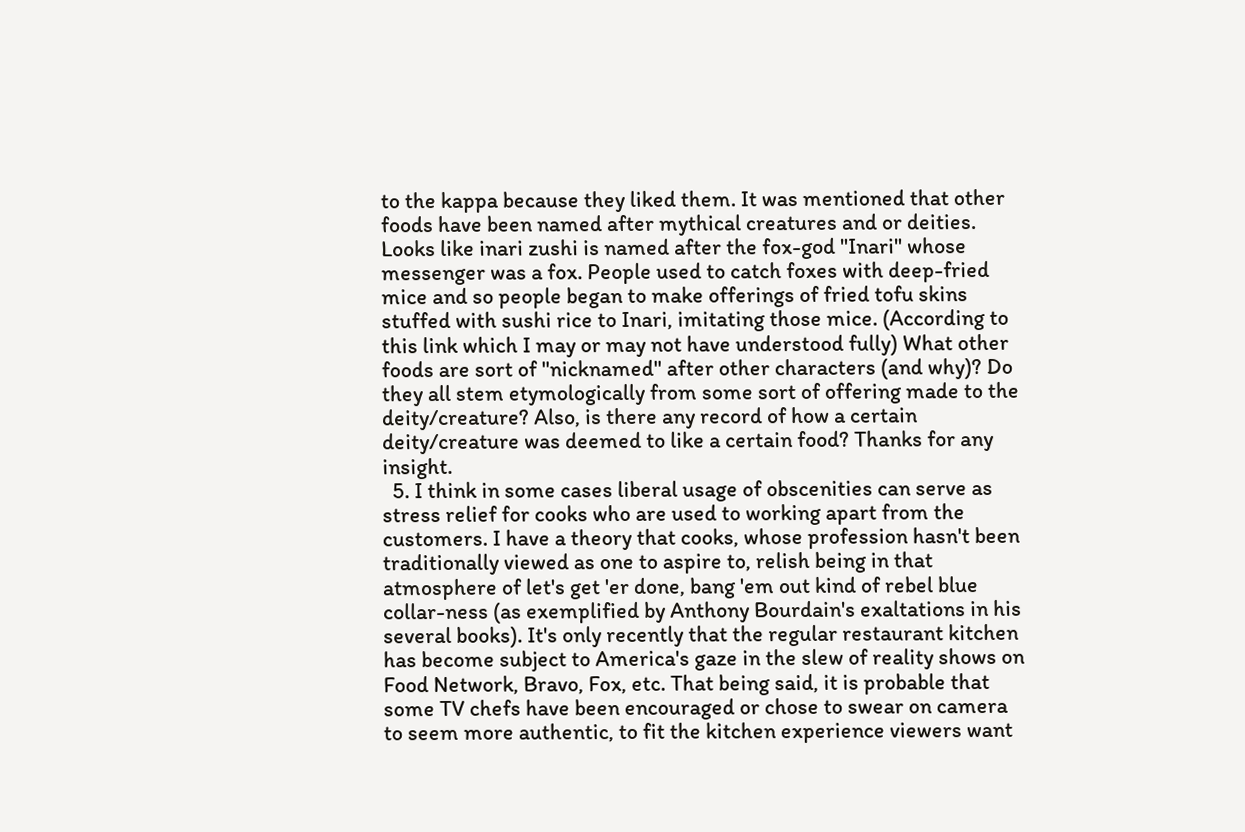to the kappa because they liked them. It was mentioned that other foods have been named after mythical creatures and or deities. Looks like inari zushi is named after the fox-god "Inari" whose messenger was a fox. People used to catch foxes with deep-fried mice and so people began to make offerings of fried tofu skins stuffed with sushi rice to Inari, imitating those mice. (According to this link which I may or may not have understood fully) What other foods are sort of "nicknamed" after other characters (and why)? Do they all stem etymologically from some sort of offering made to the deity/creature? Also, is there any record of how a certain deity/creature was deemed to like a certain food? Thanks for any insight.
  5. I think in some cases liberal usage of obscenities can serve as stress relief for cooks who are used to working apart from the customers. I have a theory that cooks, whose profession hasn't been traditionally viewed as one to aspire to, relish being in that atmosphere of let's get 'er done, bang 'em out kind of rebel blue collar-ness (as exemplified by Anthony Bourdain's exaltations in his several books). It's only recently that the regular restaurant kitchen has become subject to America's gaze in the slew of reality shows on Food Network, Bravo, Fox, etc. That being said, it is probable that some TV chefs have been encouraged or chose to swear on camera to seem more authentic, to fit the kitchen experience viewers want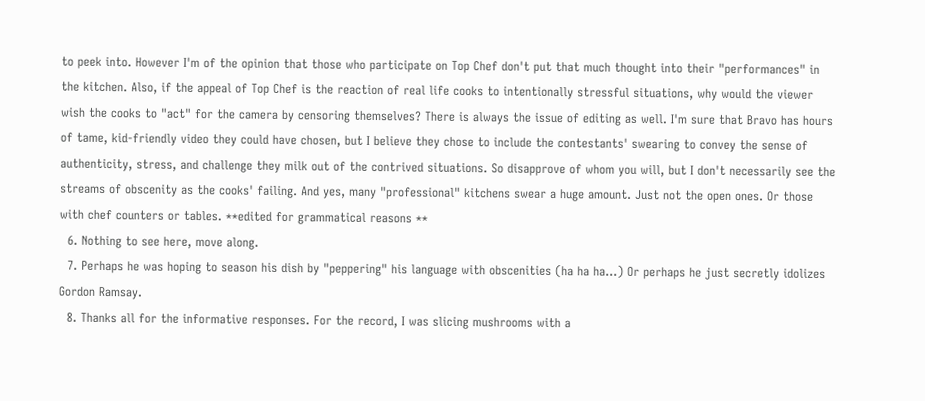to peek into. However I'm of the opinion that those who participate on Top Chef don't put that much thought into their "performances" in the kitchen. Also, if the appeal of Top Chef is the reaction of real life cooks to intentionally stressful situations, why would the viewer wish the cooks to "act" for the camera by censoring themselves? There is always the issue of editing as well. I'm sure that Bravo has hours of tame, kid-friendly video they could have chosen, but I believe they chose to include the contestants' swearing to convey the sense of authenticity, stress, and challenge they milk out of the contrived situations. So disapprove of whom you will, but I don't necessarily see the streams of obscenity as the cooks' failing. And yes, many "professional" kitchens swear a huge amount. Just not the open ones. Or those with chef counters or tables. **edited for grammatical reasons **
  6. Nothing to see here, move along.
  7. Perhaps he was hoping to season his dish by "peppering" his language with obscenities (ha ha ha...) Or perhaps he just secretly idolizes Gordon Ramsay.
  8. Thanks all for the informative responses. For the record, I was slicing mushrooms with a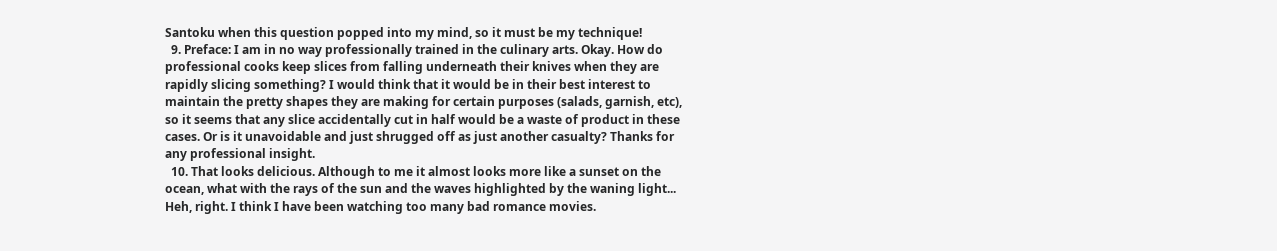Santoku when this question popped into my mind, so it must be my technique!
  9. Preface: I am in no way professionally trained in the culinary arts. Okay. How do professional cooks keep slices from falling underneath their knives when they are rapidly slicing something? I would think that it would be in their best interest to maintain the pretty shapes they are making for certain purposes (salads, garnish, etc), so it seems that any slice accidentally cut in half would be a waste of product in these cases. Or is it unavoidable and just shrugged off as just another casualty? Thanks for any professional insight.
  10. That looks delicious. Although to me it almost looks more like a sunset on the ocean, what with the rays of the sun and the waves highlighted by the waning light... Heh, right. I think I have been watching too many bad romance movies.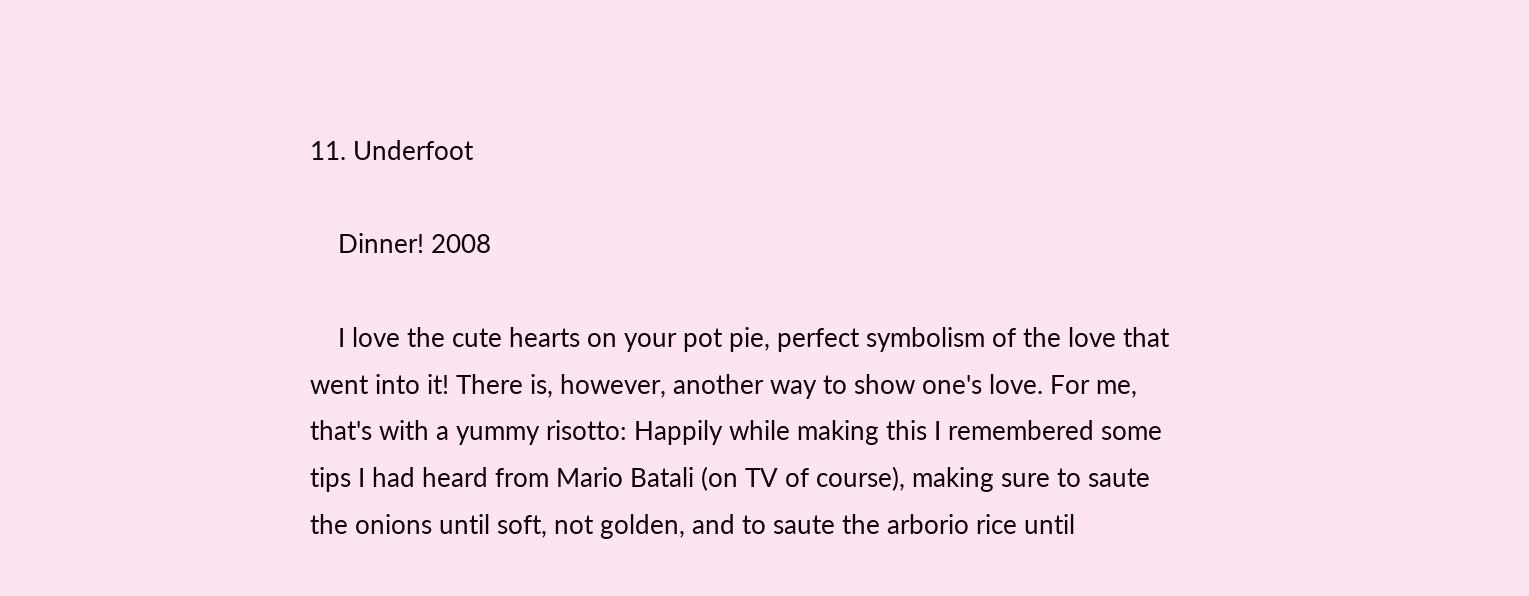11. Underfoot

    Dinner! 2008

    I love the cute hearts on your pot pie, perfect symbolism of the love that went into it! There is, however, another way to show one's love. For me, that's with a yummy risotto: Happily while making this I remembered some tips I had heard from Mario Batali (on TV of course), making sure to saute the onions until soft, not golden, and to saute the arborio rice until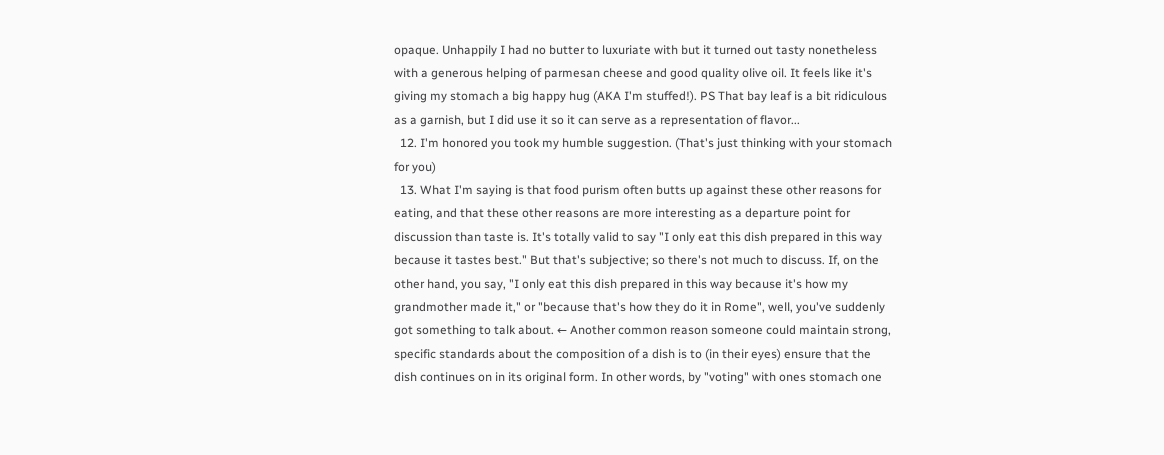opaque. Unhappily I had no butter to luxuriate with but it turned out tasty nonetheless with a generous helping of parmesan cheese and good quality olive oil. It feels like it's giving my stomach a big happy hug (AKA I'm stuffed!). PS That bay leaf is a bit ridiculous as a garnish, but I did use it so it can serve as a representation of flavor...
  12. I'm honored you took my humble suggestion. (That's just thinking with your stomach for you)
  13. What I'm saying is that food purism often butts up against these other reasons for eating, and that these other reasons are more interesting as a departure point for discussion than taste is. It's totally valid to say "I only eat this dish prepared in this way because it tastes best." But that's subjective; so there's not much to discuss. If, on the other hand, you say, "I only eat this dish prepared in this way because it's how my grandmother made it," or "because that's how they do it in Rome", well, you've suddenly got something to talk about. ← Another common reason someone could maintain strong, specific standards about the composition of a dish is to (in their eyes) ensure that the dish continues on in its original form. In other words, by "voting" with ones stomach one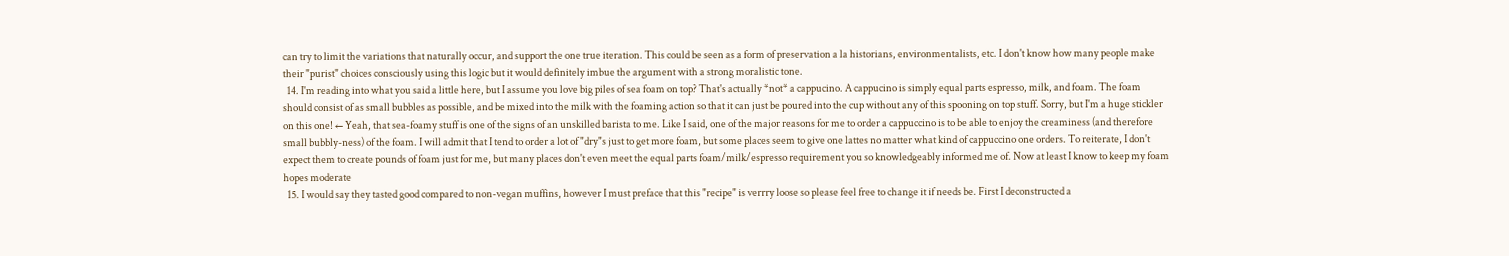can try to limit the variations that naturally occur, and support the one true iteration. This could be seen as a form of preservation a la historians, environmentalists, etc. I don't know how many people make their "purist" choices consciously using this logic but it would definitely imbue the argument with a strong moralistic tone.
  14. I'm reading into what you said a little here, but I assume you love big piles of sea foam on top? That's actually *not* a cappucino. A cappucino is simply equal parts espresso, milk, and foam. The foam should consist of as small bubbles as possible, and be mixed into the milk with the foaming action so that it can just be poured into the cup without any of this spooning on top stuff. Sorry, but I'm a huge stickler on this one! ← Yeah, that sea-foamy stuff is one of the signs of an unskilled barista to me. Like I said, one of the major reasons for me to order a cappuccino is to be able to enjoy the creaminess (and therefore small bubbly-ness) of the foam. I will admit that I tend to order a lot of "dry"s just to get more foam, but some places seem to give one lattes no matter what kind of cappuccino one orders. To reiterate, I don't expect them to create pounds of foam just for me, but many places don't even meet the equal parts foam/milk/espresso requirement you so knowledgeably informed me of. Now at least I know to keep my foam hopes moderate
  15. I would say they tasted good compared to non-vegan muffins, however I must preface that this "recipe" is verrry loose so please feel free to change it if needs be. First I deconstructed a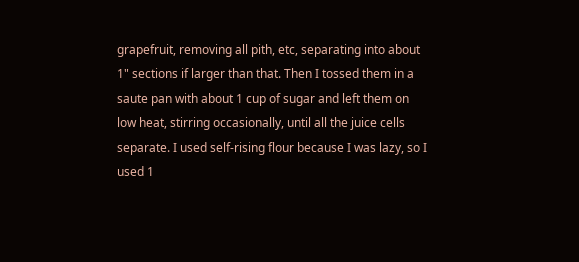grapefruit, removing all pith, etc, separating into about 1" sections if larger than that. Then I tossed them in a saute pan with about 1 cup of sugar and left them on low heat, stirring occasionally, until all the juice cells separate. I used self-rising flour because I was lazy, so I used 1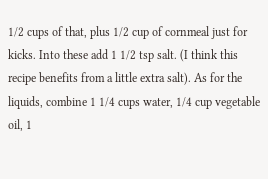1/2 cups of that, plus 1/2 cup of cornmeal just for kicks. Into these add 1 1/2 tsp salt. (I think this recipe benefits from a little extra salt). As for the liquids, combine 1 1/4 cups water, 1/4 cup vegetable oil, 1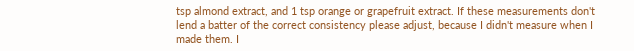tsp almond extract, and 1 tsp orange or grapefruit extract. If these measurements don't lend a batter of the correct consistency please adjust, because I didn't measure when I made them. I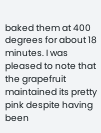baked them at 400 degrees for about 18 minutes. I was pleased to note that the grapefruit maintained its pretty pink despite having been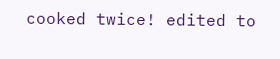cooked twice! edited to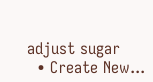adjust sugar
  • Create New...